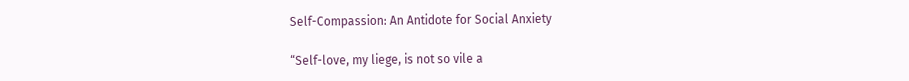Self-Compassion: An Antidote for Social Anxiety

“Self-love, my liege, is not so vile a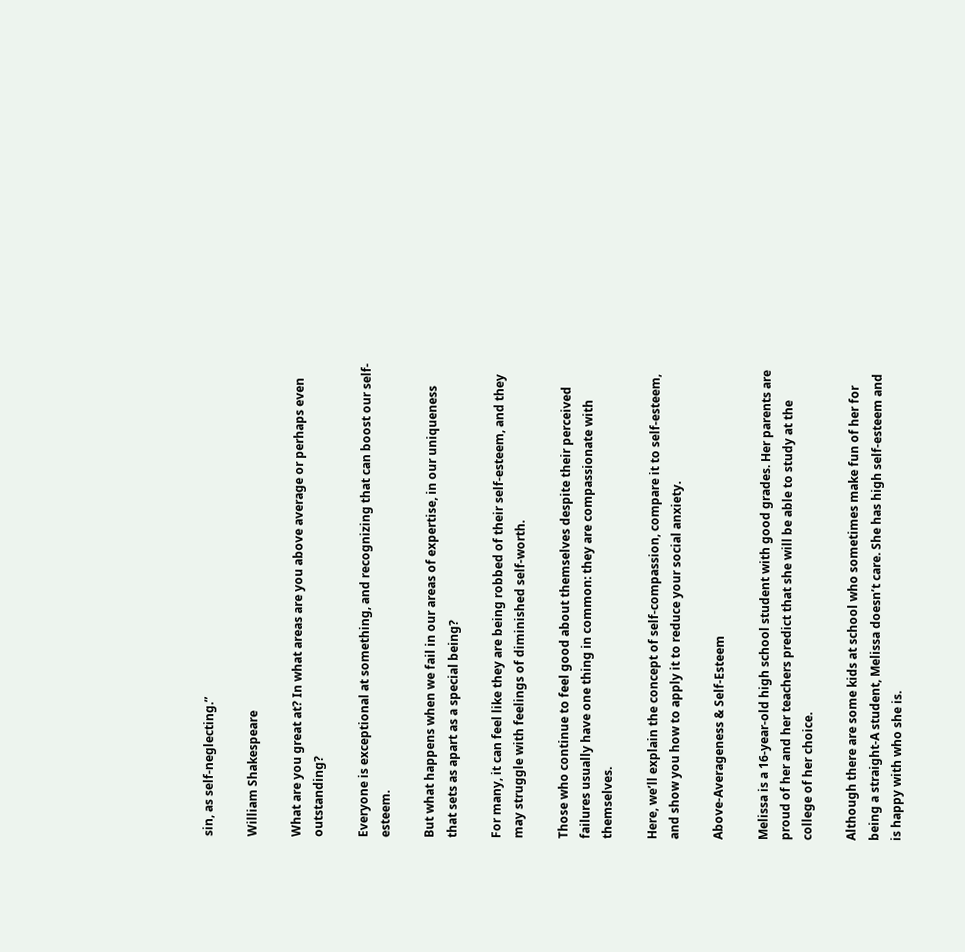sin, as self-neglecting.”

William Shakespeare

What are you great at? In what areas are you above average or perhaps even outstanding?

Everyone is exceptional at something, and recognizing that can boost our self-esteem.

But what happens when we fail in our areas of expertise, in our uniqueness that sets as apart as a special being?

For many, it can feel like they are being robbed of their self-esteem, and they may struggle with feelings of diminished self-worth.

Those who continue to feel good about themselves despite their perceived failures usually have one thing in common: they are compassionate with themselves.

Here, we’ll explain the concept of self-compassion, compare it to self-esteem, and show you how to apply it to reduce your social anxiety.

Above-Averageness & Self-Esteem

Melissa is a 16-year-old high school student with good grades. Her parents are proud of her and her teachers predict that she will be able to study at the college of her choice.

Although there are some kids at school who sometimes make fun of her for being a straight-A student, Melissa doesn’t care. She has high self-esteem and is happy with who she is.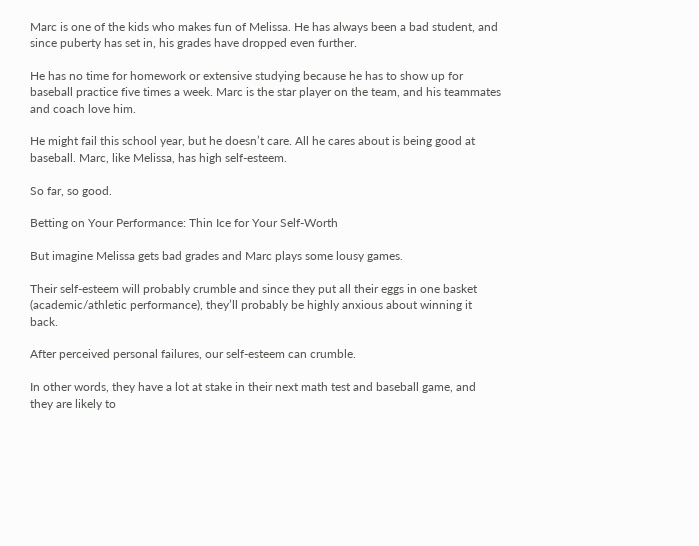Marc is one of the kids who makes fun of Melissa. He has always been a bad student, and since puberty has set in, his grades have dropped even further.

He has no time for homework or extensive studying because he has to show up for baseball practice five times a week. Marc is the star player on the team, and his teammates and coach love him.

He might fail this school year, but he doesn’t care. All he cares about is being good at baseball. Marc, like Melissa, has high self-esteem.

So far, so good.

Betting on Your Performance: Thin Ice for Your Self-Worth

But imagine Melissa gets bad grades and Marc plays some lousy games.

Their self-esteem will probably crumble and since they put all their eggs in one basket (academic/athletic performance), they’ll probably be highly anxious about winning it back.

After perceived personal failures, our self-esteem can crumble.

In other words, they have a lot at stake in their next math test and baseball game, and they are likely to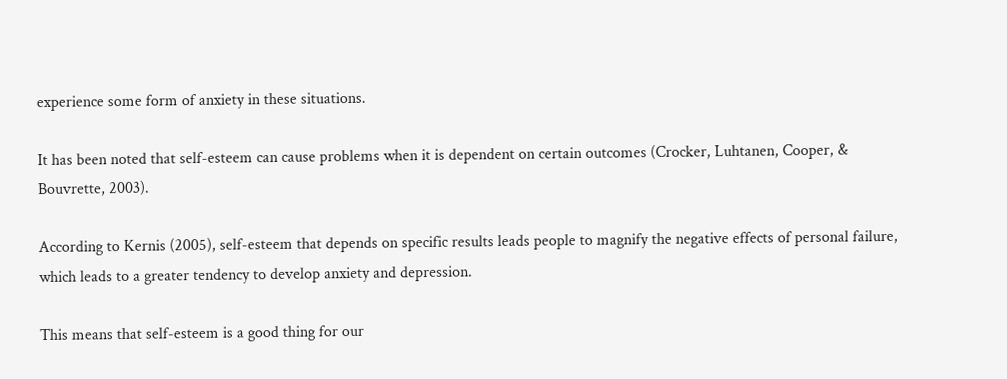experience some form of anxiety in these situations.

It has been noted that self-esteem can cause problems when it is dependent on certain outcomes (Crocker, Luhtanen, Cooper, & Bouvrette, 2003).

According to Kernis (2005), self-esteem that depends on specific results leads people to magnify the negative effects of personal failure, which leads to a greater tendency to develop anxiety and depression.

This means that self-esteem is a good thing for our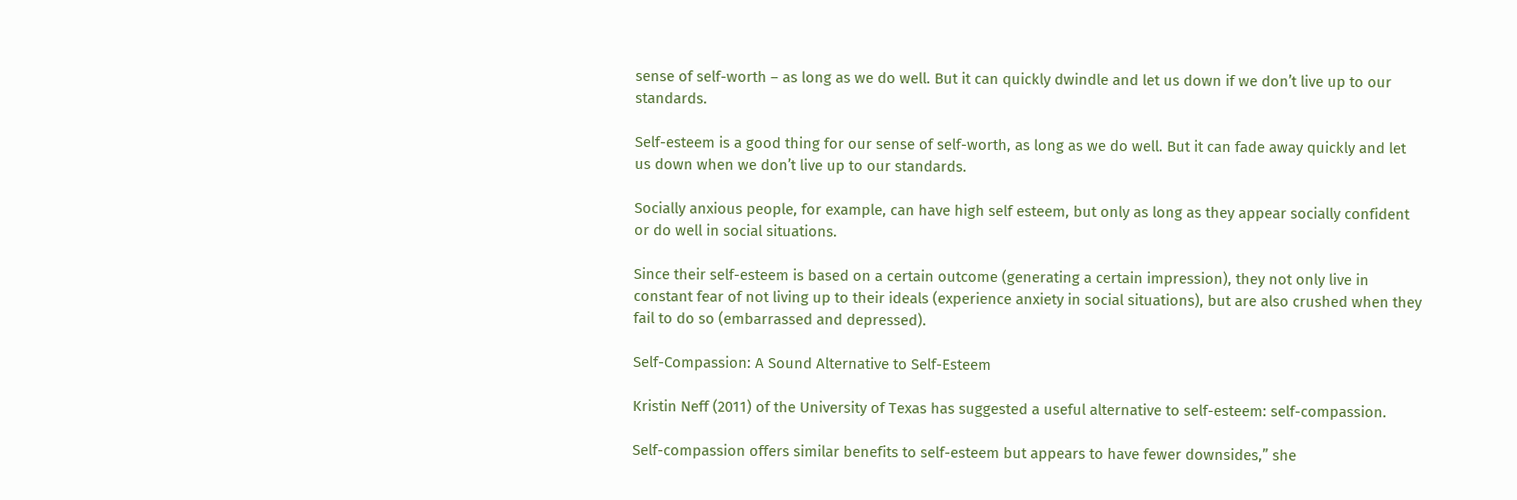sense of self-worth – as long as we do well. But it can quickly dwindle and let us down if we don’t live up to our standards.

Self-esteem is a good thing for our sense of self-worth, as long as we do well. But it can fade away quickly and let us down when we don’t live up to our standards.

Socially anxious people, for example, can have high self esteem, but only as long as they appear socially confident or do well in social situations.

Since their self-esteem is based on a certain outcome (generating a certain impression), they not only live in constant fear of not living up to their ideals (experience anxiety in social situations), but are also crushed when they fail to do so (embarrassed and depressed).

Self-Compassion: A Sound Alternative to Self-Esteem

Kristin Neff (2011) of the University of Texas has suggested a useful alternative to self-esteem: self-compassion.

Self-compassion offers similar benefits to self-esteem but appears to have fewer downsides,” she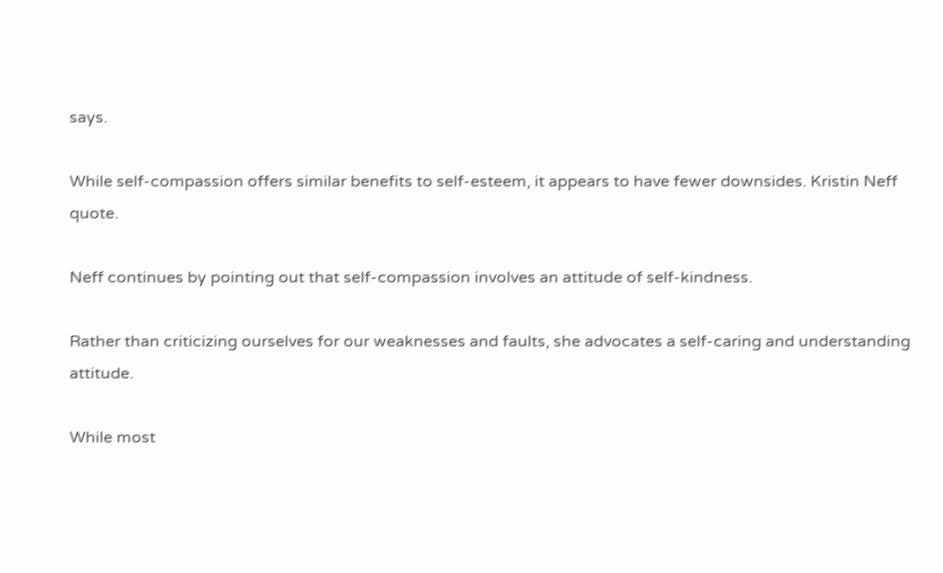says.

While self-compassion offers similar benefits to self-esteem, it appears to have fewer downsides. Kristin Neff quote.

Neff continues by pointing out that self-compassion involves an attitude of self-kindness.

Rather than criticizing ourselves for our weaknesses and faults, she advocates a self-caring and understanding attitude.

While most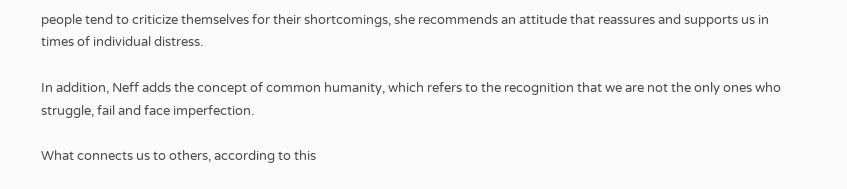people tend to criticize themselves for their shortcomings, she recommends an attitude that reassures and supports us in times of individual distress.

In addition, Neff adds the concept of common humanity, which refers to the recognition that we are not the only ones who struggle, fail and face imperfection.

What connects us to others, according to this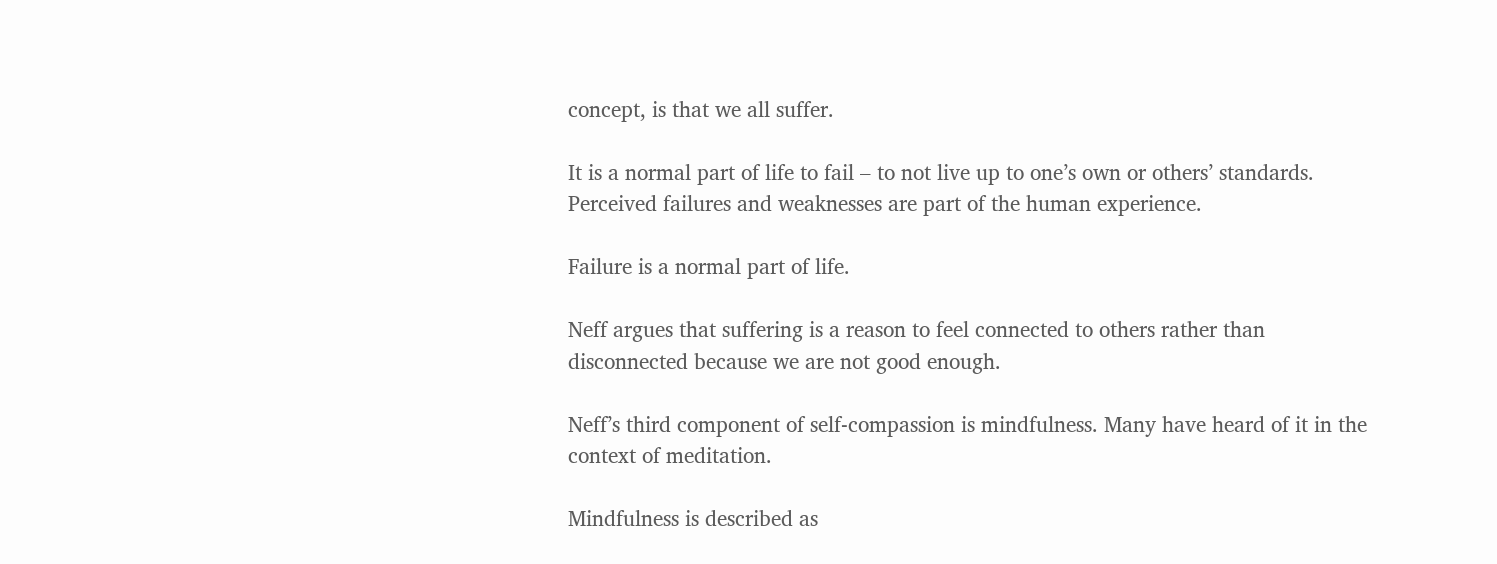concept, is that we all suffer.

It is a normal part of life to fail – to not live up to one’s own or others’ standards. Perceived failures and weaknesses are part of the human experience.

Failure is a normal part of life.

Neff argues that suffering is a reason to feel connected to others rather than disconnected because we are not good enough.

Neff’s third component of self-compassion is mindfulness. Many have heard of it in the context of meditation.

Mindfulness is described as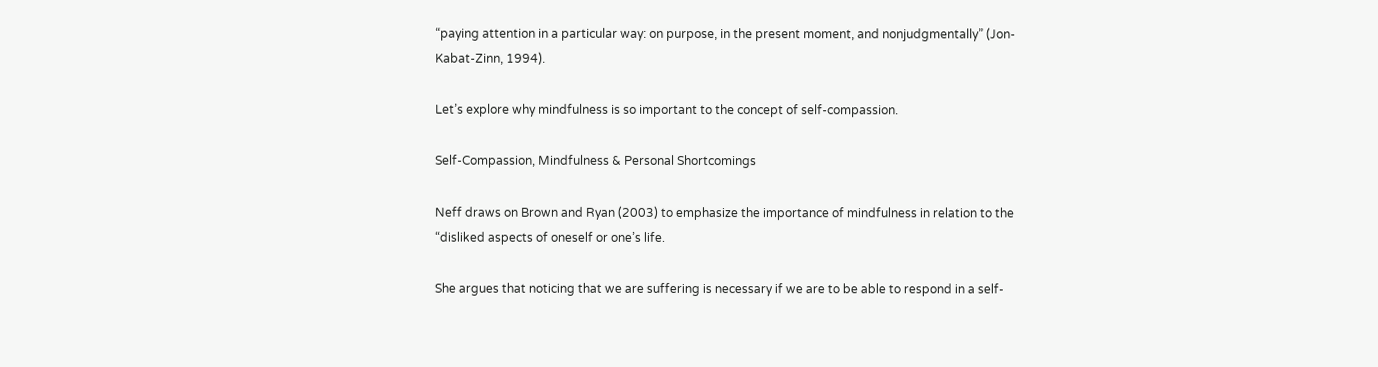“paying attention in a particular way: on purpose, in the present moment, and nonjudgmentally” (Jon-Kabat-Zinn, 1994).

Let’s explore why mindfulness is so important to the concept of self-compassion.

Self-Compassion, Mindfulness & Personal Shortcomings

Neff draws on Brown and Ryan (2003) to emphasize the importance of mindfulness in relation to the “disliked aspects of oneself or one’s life.

She argues that noticing that we are suffering is necessary if we are to be able to respond in a self-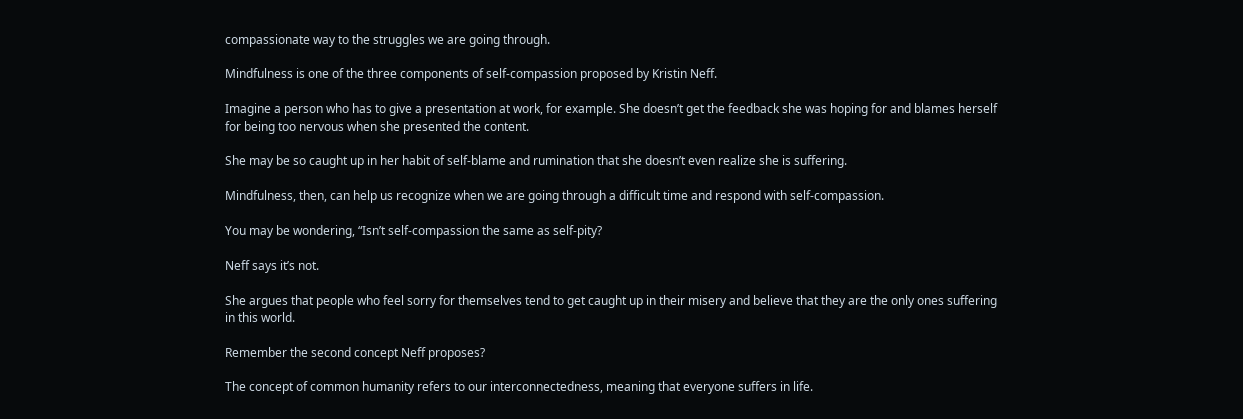compassionate way to the struggles we are going through.

Mindfulness is one of the three components of self-compassion proposed by Kristin Neff.

Imagine a person who has to give a presentation at work, for example. She doesn’t get the feedback she was hoping for and blames herself for being too nervous when she presented the content.

She may be so caught up in her habit of self-blame and rumination that she doesn’t even realize she is suffering.

Mindfulness, then, can help us recognize when we are going through a difficult time and respond with self-compassion.

You may be wondering, “Isn’t self-compassion the same as self-pity?

Neff says it’s not.

She argues that people who feel sorry for themselves tend to get caught up in their misery and believe that they are the only ones suffering in this world.

Remember the second concept Neff proposes?

The concept of common humanity refers to our interconnectedness, meaning that everyone suffers in life.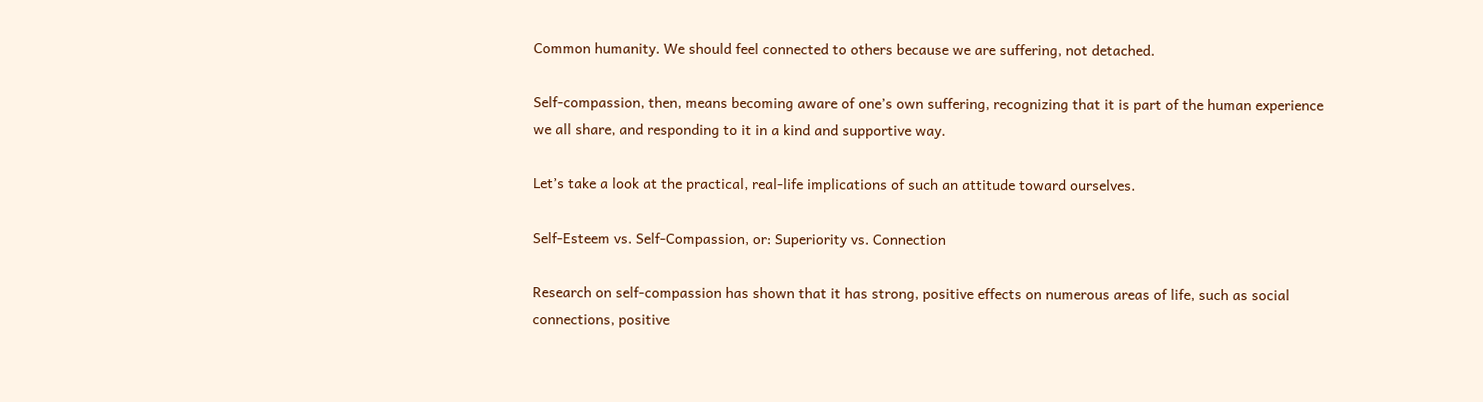Common humanity. We should feel connected to others because we are suffering, not detached.

Self-compassion, then, means becoming aware of one’s own suffering, recognizing that it is part of the human experience we all share, and responding to it in a kind and supportive way.

Let’s take a look at the practical, real-life implications of such an attitude toward ourselves.

Self-Esteem vs. Self-Compassion, or: Superiority vs. Connection

Research on self-compassion has shown that it has strong, positive effects on numerous areas of life, such as social connections, positive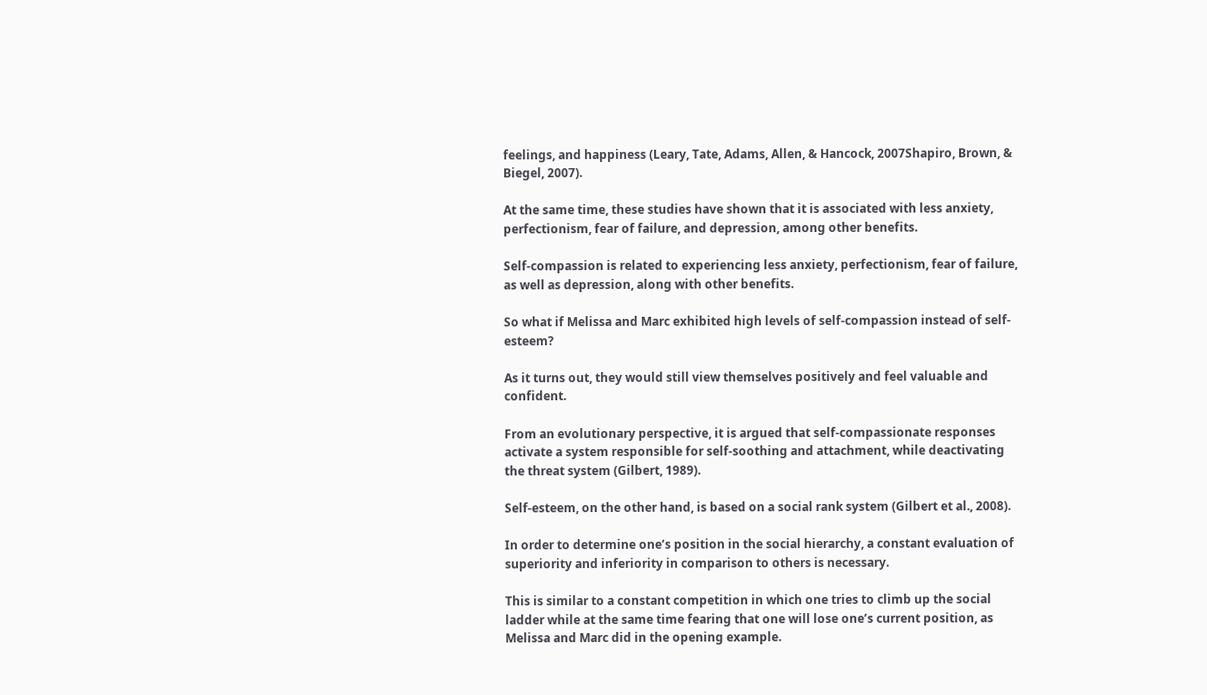feelings, and happiness (Leary, Tate, Adams, Allen, & Hancock, 2007Shapiro, Brown, & Biegel, 2007).

At the same time, these studies have shown that it is associated with less anxiety, perfectionism, fear of failure, and depression, among other benefits.

Self-compassion is related to experiencing less anxiety, perfectionism, fear of failure, as well as depression, along with other benefits.

So what if Melissa and Marc exhibited high levels of self-compassion instead of self-esteem?

As it turns out, they would still view themselves positively and feel valuable and confident.

From an evolutionary perspective, it is argued that self-compassionate responses activate a system responsible for self-soothing and attachment, while deactivating the threat system (Gilbert, 1989).

Self-esteem, on the other hand, is based on a social rank system (Gilbert et al., 2008).

In order to determine one’s position in the social hierarchy, a constant evaluation of superiority and inferiority in comparison to others is necessary.

This is similar to a constant competition in which one tries to climb up the social ladder while at the same time fearing that one will lose one’s current position, as Melissa and Marc did in the opening example.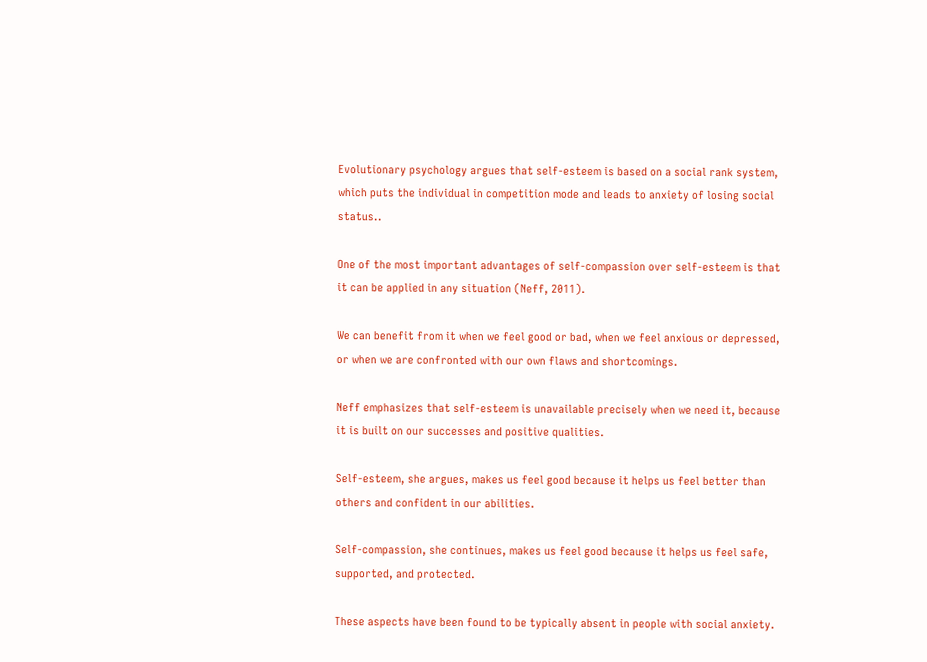Evolutionary psychology argues that self-esteem is based on a social rank system, which puts the individual in competition mode and leads to anxiety of losing social status..

One of the most important advantages of self-compassion over self-esteem is that it can be applied in any situation (Neff, 2011).

We can benefit from it when we feel good or bad, when we feel anxious or depressed, or when we are confronted with our own flaws and shortcomings.

Neff emphasizes that self-esteem is unavailable precisely when we need it, because it is built on our successes and positive qualities.

Self-esteem, she argues, makes us feel good because it helps us feel better than others and confident in our abilities.

Self-compassion, she continues, makes us feel good because it helps us feel safe, supported, and protected.

These aspects have been found to be typically absent in people with social anxiety.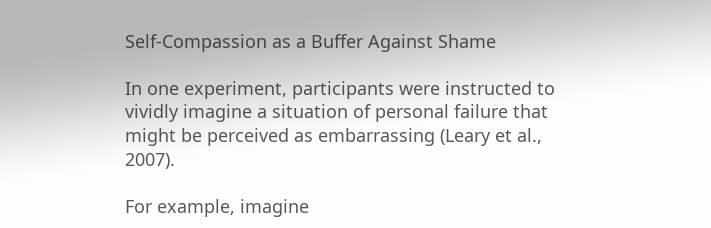Self-Compassion as a Buffer Against Shame

In one experiment, participants were instructed to vividly imagine a situation of personal failure that might be perceived as embarrassing (Leary et al., 2007).

For example, imagine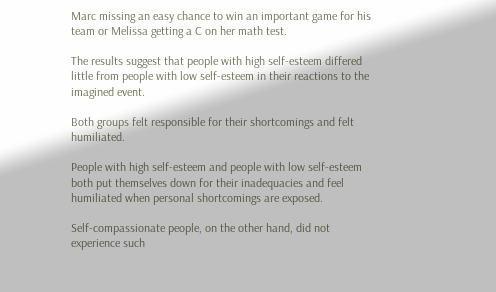Marc missing an easy chance to win an important game for his team or Melissa getting a C on her math test.

The results suggest that people with high self-esteem differed little from people with low self-esteem in their reactions to the imagined event.

Both groups felt responsible for their shortcomings and felt humiliated.

People with high self-esteem and people with low self-esteem both put themselves down for their inadequacies and feel humiliated when personal shortcomings are exposed.

Self-compassionate people, on the other hand, did not experience such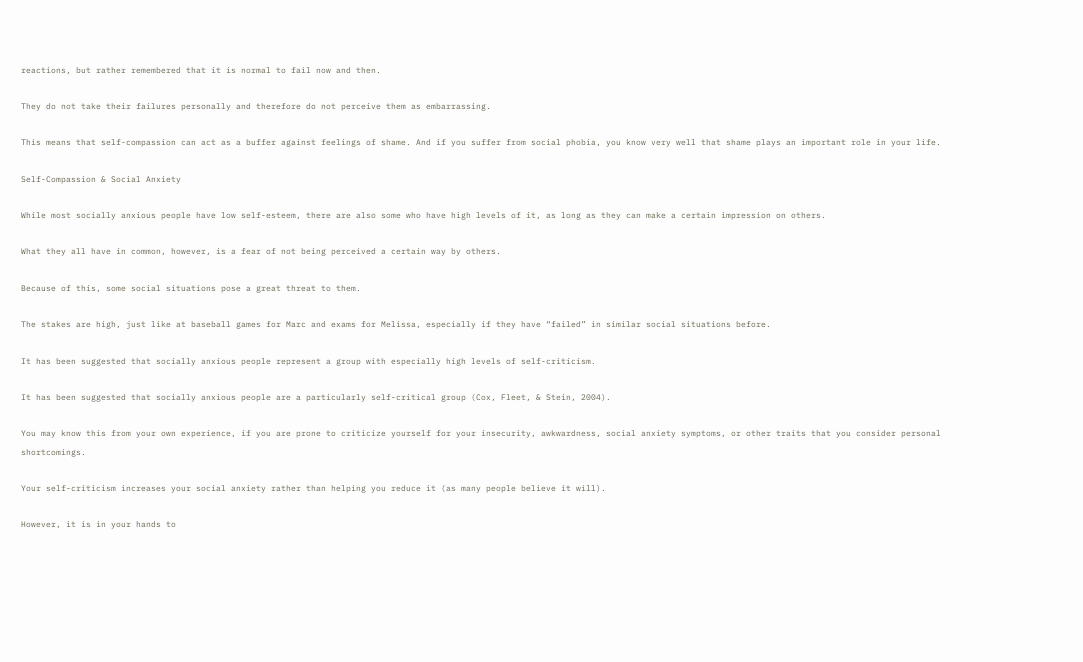reactions, but rather remembered that it is normal to fail now and then.

They do not take their failures personally and therefore do not perceive them as embarrassing.

This means that self-compassion can act as a buffer against feelings of shame. And if you suffer from social phobia, you know very well that shame plays an important role in your life.

Self-Compassion & Social Anxiety

While most socially anxious people have low self-esteem, there are also some who have high levels of it, as long as they can make a certain impression on others.

What they all have in common, however, is a fear of not being perceived a certain way by others.

Because of this, some social situations pose a great threat to them.

The stakes are high, just like at baseball games for Marc and exams for Melissa, especially if they have “failed” in similar social situations before.

It has been suggested that socially anxious people represent a group with especially high levels of self-criticism.

It has been suggested that socially anxious people are a particularly self-critical group (Cox, Fleet, & Stein, 2004).

You may know this from your own experience, if you are prone to criticize yourself for your insecurity, awkwardness, social anxiety symptoms, or other traits that you consider personal shortcomings.

Your self-criticism increases your social anxiety rather than helping you reduce it (as many people believe it will).

However, it is in your hands to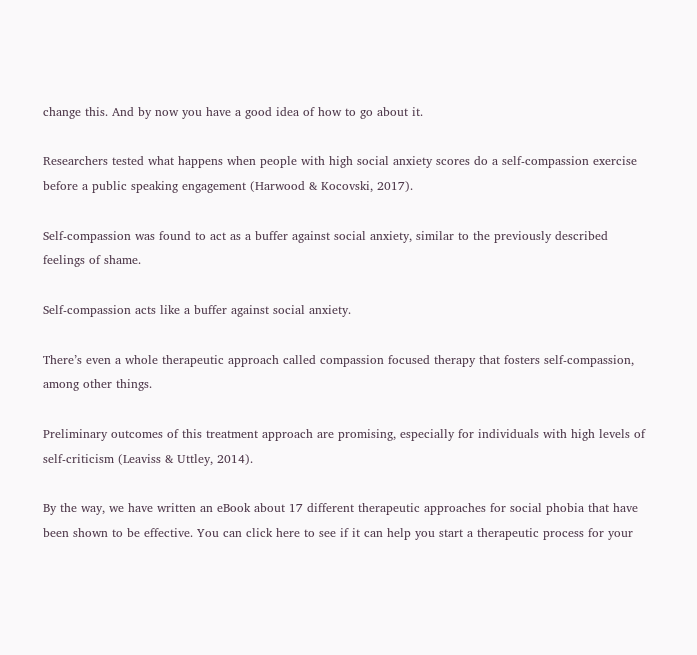change this. And by now you have a good idea of how to go about it.

Researchers tested what happens when people with high social anxiety scores do a self-compassion exercise before a public speaking engagement (Harwood & Kocovski, 2017).

Self-compassion was found to act as a buffer against social anxiety, similar to the previously described feelings of shame.

Self-compassion acts like a buffer against social anxiety.

There’s even a whole therapeutic approach called compassion focused therapy that fosters self-compassion, among other things.

Preliminary outcomes of this treatment approach are promising, especially for individuals with high levels of self-criticism (Leaviss & Uttley, 2014).

By the way, we have written an eBook about 17 different therapeutic approaches for social phobia that have been shown to be effective. You can click here to see if it can help you start a therapeutic process for your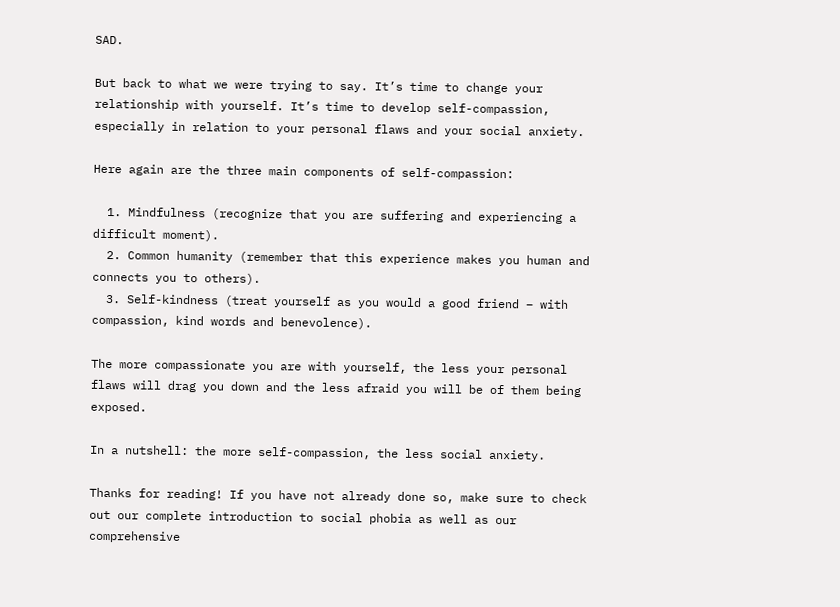SAD.

But back to what we were trying to say. It’s time to change your relationship with yourself. It’s time to develop self-compassion, especially in relation to your personal flaws and your social anxiety.

Here again are the three main components of self-compassion:

  1. Mindfulness (recognize that you are suffering and experiencing a difficult moment).
  2. Common humanity (remember that this experience makes you human and connects you to others).
  3. Self-kindness (treat yourself as you would a good friend – with compassion, kind words and benevolence).

The more compassionate you are with yourself, the less your personal flaws will drag you down and the less afraid you will be of them being exposed.

In a nutshell: the more self-compassion, the less social anxiety.

Thanks for reading! If you have not already done so, make sure to check out our complete introduction to social phobia as well as our comprehensive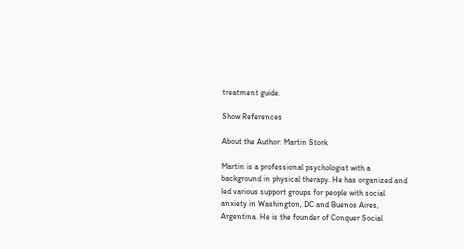treatment guide.

Show References

About the Author: Martin Stork

Martin is a professional psychologist with a background in physical therapy. He has organized and led various support groups for people with social anxiety in Washington, DC and Buenos Aires, Argentina. He is the founder of Conquer Social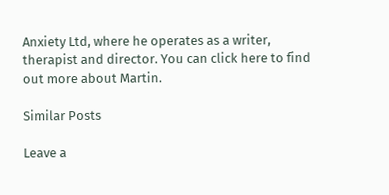Anxiety Ltd, where he operates as a writer, therapist and director. You can click here to find out more about Martin.

Similar Posts

Leave a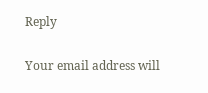Reply

Your email address will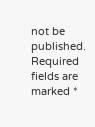not be published. Required fields are marked *